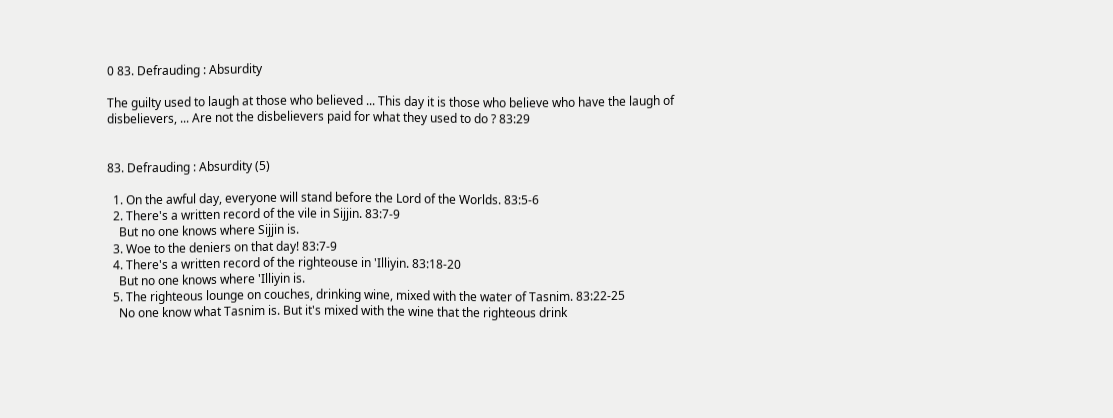0 83. Defrauding : Absurdity

The guilty used to laugh at those who believed ... This day it is those who believe who have the laugh of disbelievers, ... Are not the disbelievers paid for what they used to do ? 83:29


83. Defrauding : Absurdity (5)

  1. On the awful day, everyone will stand before the Lord of the Worlds. 83:5-6
  2. There's a written record of the vile in Sijjin. 83:7-9
    But no one knows where Sijjin is.
  3. Woe to the deniers on that day! 83:7-9
  4. There's a written record of the righteouse in 'Illiyin. 83:18-20
    But no one knows where 'Illiyin is.
  5. The righteous lounge on couches, drinking wine, mixed with the water of Tasnim. 83:22-25
    No one know what Tasnim is. But it's mixed with the wine that the righteous drink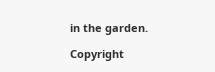in the garden.

Copyright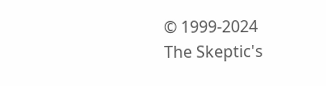© 1999-2024
The Skeptic's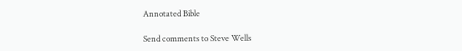Annotated Bible

Send comments to Steve Wells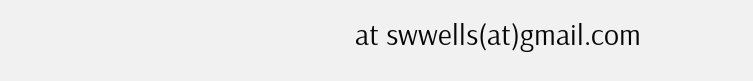at swwells(at)gmail.com